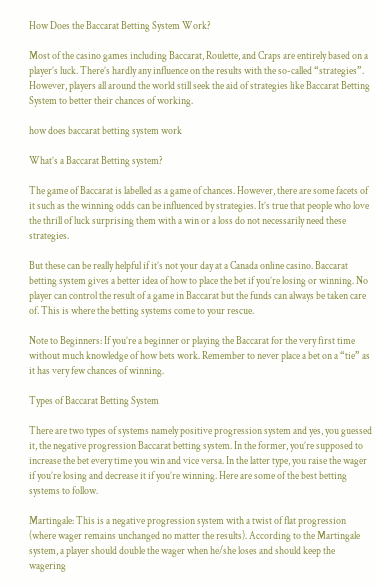How Does the Baccarat Betting System Work?

Most of the casino games including Baccarat, Roulette, and Craps are entirely based on a player’s luck. There’s hardly any influence on the results with the so-called “strategies”. However, players all around the world still seek the aid of strategies like Baccarat Betting System to better their chances of working.

how does baccarat betting system work

What’s a Baccarat Betting system?

The game of Baccarat is labelled as a game of chances. However, there are some facets of it such as the winning odds can be influenced by strategies. It’s true that people who love the thrill of luck surprising them with a win or a loss do not necessarily need these strategies.

But these can be really helpful if it’s not your day at a Canada online casino. Baccarat betting system gives a better idea of how to place the bet if you’re losing or winning. No player can control the result of a game in Baccarat but the funds can always be taken care of. This is where the betting systems come to your rescue.

Note to Beginners: If you’re a beginner or playing the Baccarat for the very first time without much knowledge of how bets work. Remember to never place a bet on a “tie” as it has very few chances of winning.

Types of Baccarat Betting System

There are two types of systems namely positive progression system and yes, you guessed it, the negative progression Baccarat betting system. In the former, you’re supposed to increase the bet every time you win and vice versa. In the latter type, you raise the wager if you’re losing and decrease it if you’re winning. Here are some of the best betting systems to follow.

Martingale: This is a negative progression system with a twist of flat progression (where wager remains unchanged no matter the results). According to the Martingale system, a player should double the wager when he/she loses and should keep the wagering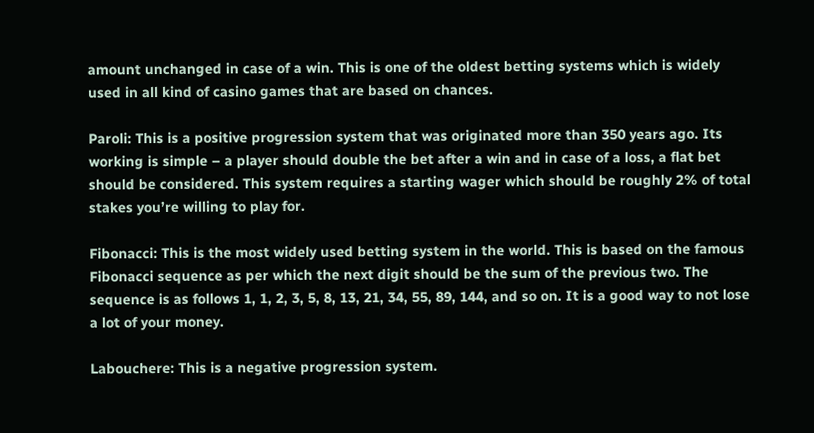amount unchanged in case of a win. This is one of the oldest betting systems which is widely used in all kind of casino games that are based on chances.

Paroli: This is a positive progression system that was originated more than 350 years ago. Its working is simple – a player should double the bet after a win and in case of a loss, a flat bet should be considered. This system requires a starting wager which should be roughly 2% of total stakes you’re willing to play for.

Fibonacci: This is the most widely used betting system in the world. This is based on the famous Fibonacci sequence as per which the next digit should be the sum of the previous two. The sequence is as follows 1, 1, 2, 3, 5, 8, 13, 21, 34, 55, 89, 144, and so on. It is a good way to not lose a lot of your money.

Labouchere: This is a negative progression system.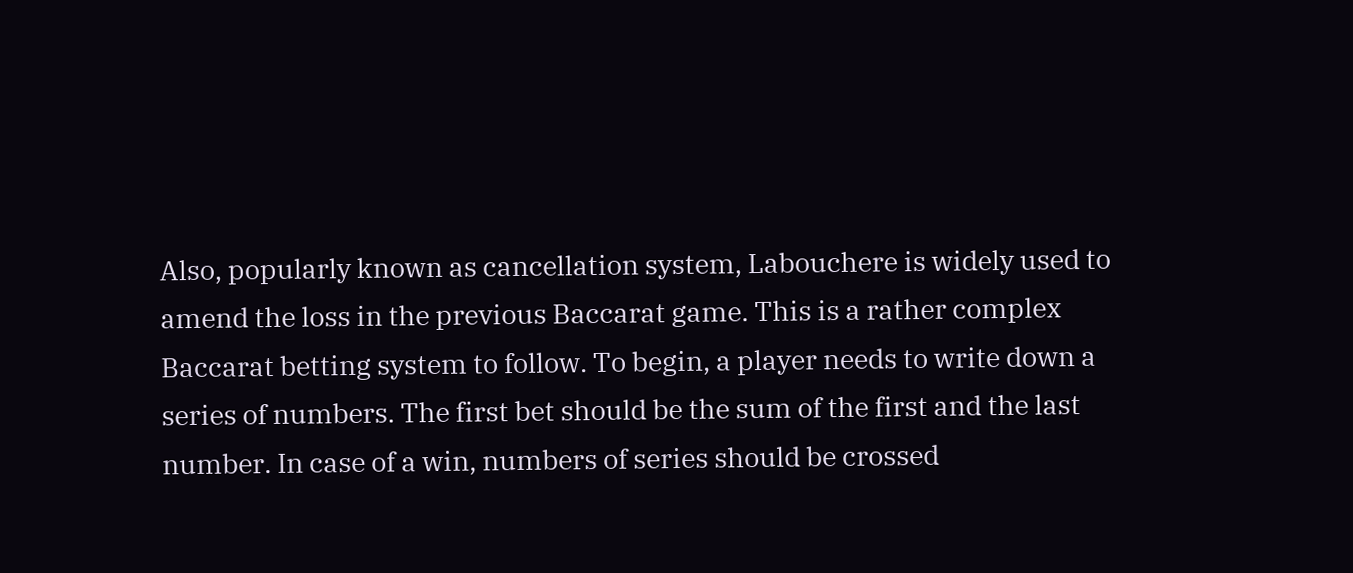Also, popularly known as cancellation system, Labouchere is widely used to amend the loss in the previous Baccarat game. This is a rather complex Baccarat betting system to follow. To begin, a player needs to write down a series of numbers. The first bet should be the sum of the first and the last number. In case of a win, numbers of series should be crossed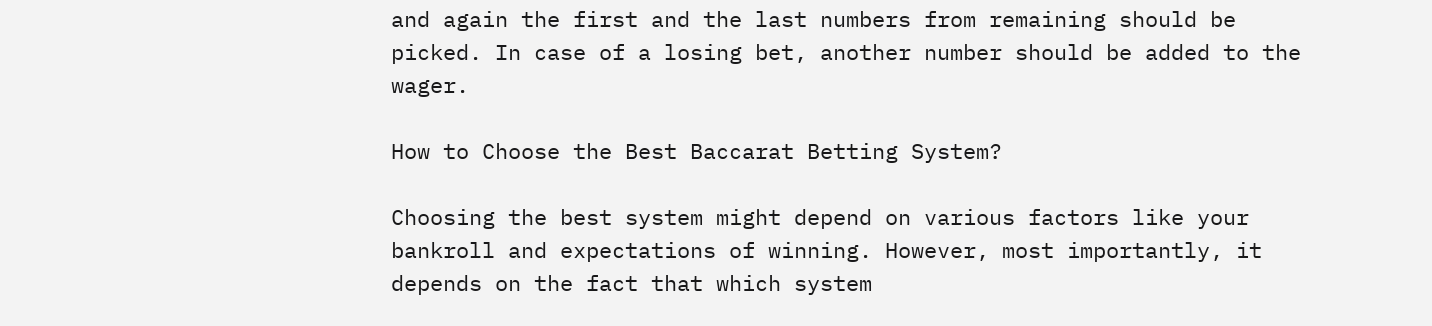and again the first and the last numbers from remaining should be picked. In case of a losing bet, another number should be added to the wager.

How to Choose the Best Baccarat Betting System?

Choosing the best system might depend on various factors like your bankroll and expectations of winning. However, most importantly, it depends on the fact that which system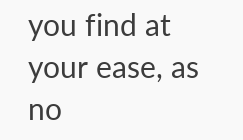you find at your ease, as no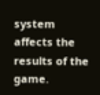system affects the results of the game.